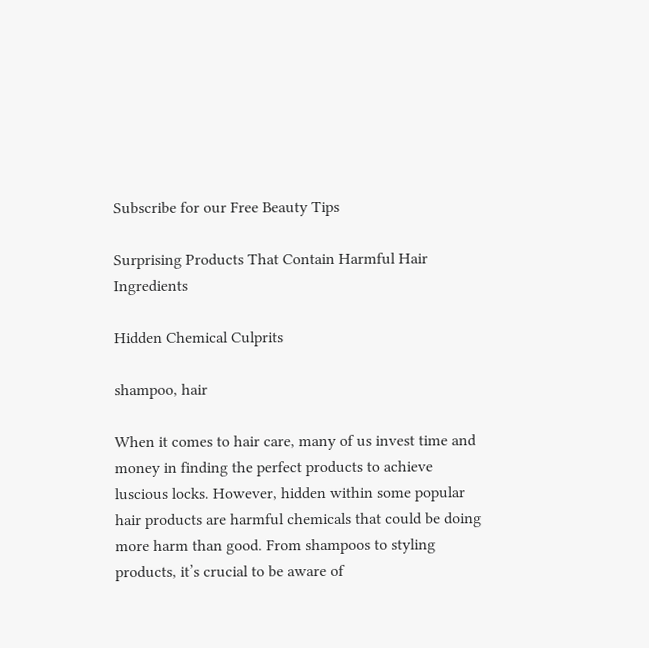Subscribe for our Free Beauty Tips

Surprising Products That Contain Harmful Hair Ingredients

Hidden Chemical Culprits

shampoo, hair

When it comes to hair care, many of us invest time and money in finding the perfect products to achieve luscious locks. However, hidden within some popular hair products are harmful chemicals that could be doing more harm than good. From shampoos to styling products, it’s crucial to be aware of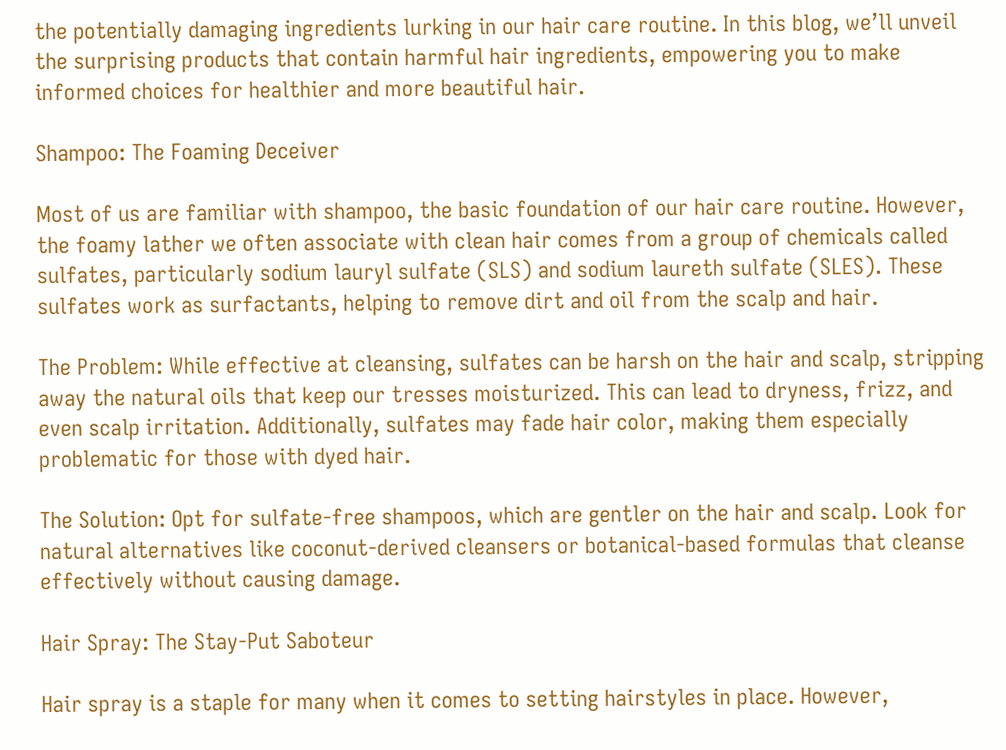the potentially damaging ingredients lurking in our hair care routine. In this blog, we’ll unveil the surprising products that contain harmful hair ingredients, empowering you to make informed choices for healthier and more beautiful hair.

Shampoo: The Foaming Deceiver

Most of us are familiar with shampoo, the basic foundation of our hair care routine. However, the foamy lather we often associate with clean hair comes from a group of chemicals called sulfates, particularly sodium lauryl sulfate (SLS) and sodium laureth sulfate (SLES). These sulfates work as surfactants, helping to remove dirt and oil from the scalp and hair.

The Problem: While effective at cleansing, sulfates can be harsh on the hair and scalp, stripping away the natural oils that keep our tresses moisturized. This can lead to dryness, frizz, and even scalp irritation. Additionally, sulfates may fade hair color, making them especially problematic for those with dyed hair.

The Solution: Opt for sulfate-free shampoos, which are gentler on the hair and scalp. Look for natural alternatives like coconut-derived cleansers or botanical-based formulas that cleanse effectively without causing damage.

Hair Spray: The Stay-Put Saboteur

Hair spray is a staple for many when it comes to setting hairstyles in place. However,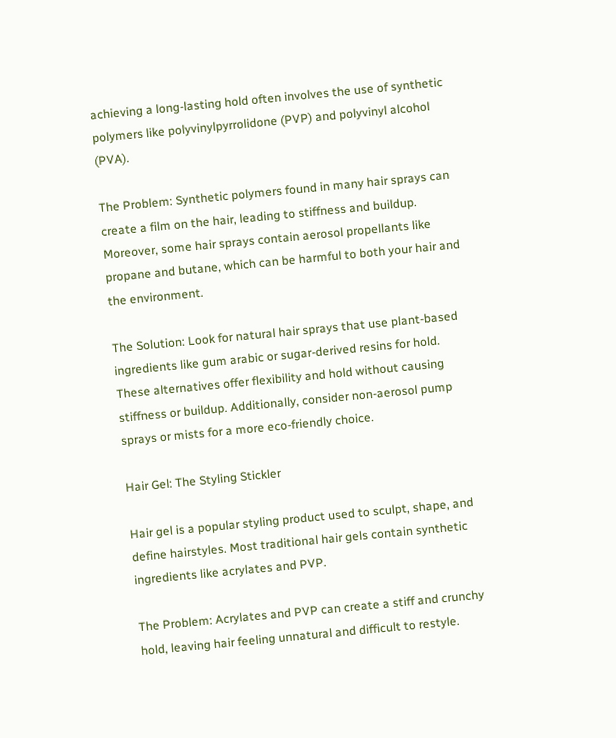achieving a long-lasting hold often involves the use of synthetic polymers like polyvinylpyrrolidone (PVP) and polyvinyl alcohol (PVA).

The Problem: Synthetic polymers found in many hair sprays can create a film on the hair, leading to stiffness and buildup. Moreover, some hair sprays contain aerosol propellants like propane and butane, which can be harmful to both your hair and the environment.

The Solution: Look for natural hair sprays that use plant-based ingredients like gum arabic or sugar-derived resins for hold. These alternatives offer flexibility and hold without causing stiffness or buildup. Additionally, consider non-aerosol pump sprays or mists for a more eco-friendly choice.

Hair Gel: The Styling Stickler

Hair gel is a popular styling product used to sculpt, shape, and define hairstyles. Most traditional hair gels contain synthetic ingredients like acrylates and PVP.

The Problem: Acrylates and PVP can create a stiff and crunchy hold, leaving hair feeling unnatural and difficult to restyle.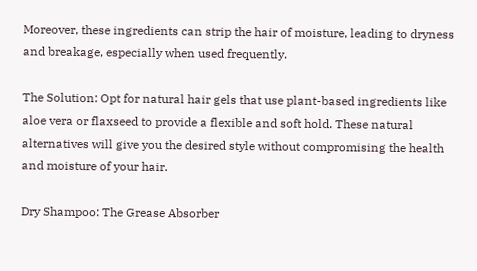Moreover, these ingredients can strip the hair of moisture, leading to dryness and breakage, especially when used frequently.

The Solution: Opt for natural hair gels that use plant-based ingredients like aloe vera or flaxseed to provide a flexible and soft hold. These natural alternatives will give you the desired style without compromising the health and moisture of your hair.

Dry Shampoo: The Grease Absorber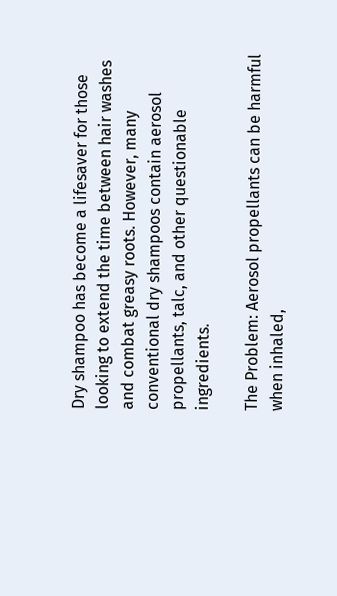Dry shampoo has become a lifesaver for those looking to extend the time between hair washes and combat greasy roots. However, many conventional dry shampoos contain aerosol propellants, talc, and other questionable ingredients.

The Problem: Aerosol propellants can be harmful when inhaled,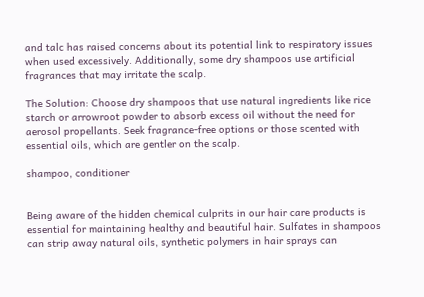and talc has raised concerns about its potential link to respiratory issues when used excessively. Additionally, some dry shampoos use artificial fragrances that may irritate the scalp.

The Solution: Choose dry shampoos that use natural ingredients like rice starch or arrowroot powder to absorb excess oil without the need for aerosol propellants. Seek fragrance-free options or those scented with essential oils, which are gentler on the scalp.

shampoo, conditioner


Being aware of the hidden chemical culprits in our hair care products is essential for maintaining healthy and beautiful hair. Sulfates in shampoos can strip away natural oils, synthetic polymers in hair sprays can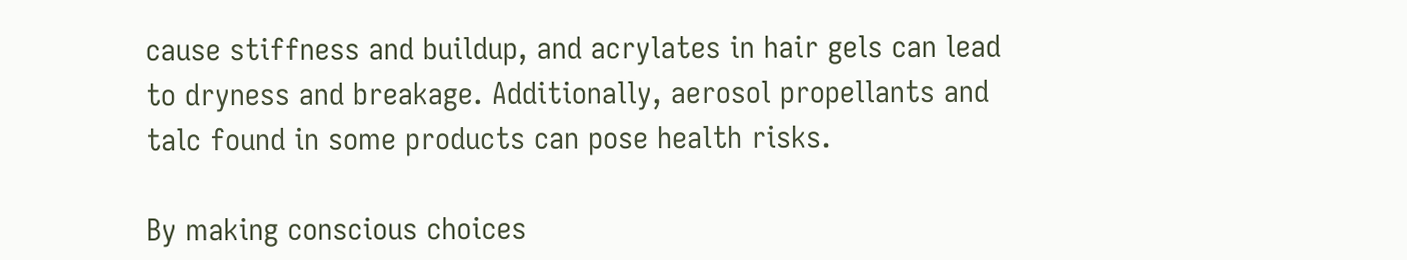cause stiffness and buildup, and acrylates in hair gels can lead to dryness and breakage. Additionally, aerosol propellants and talc found in some products can pose health risks.

By making conscious choices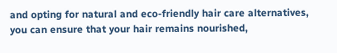and opting for natural and eco-friendly hair care alternatives, you can ensure that your hair remains nourished,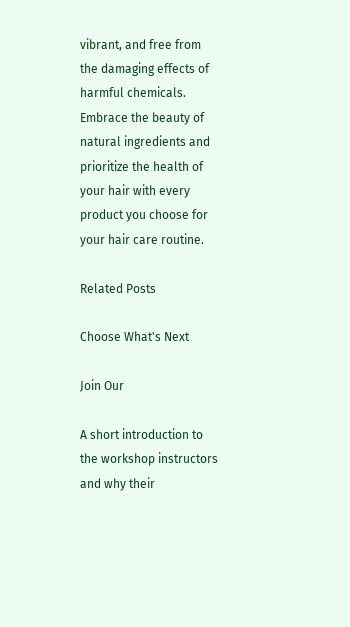vibrant, and free from the damaging effects of harmful chemicals. Embrace the beauty of natural ingredients and prioritize the health of your hair with every product you choose for your hair care routine.

Related Posts

Choose What's Next

Join Our

A short introduction to the workshop instructors and why their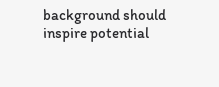background should inspire potential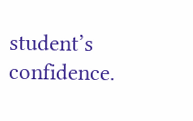student’s confidence.